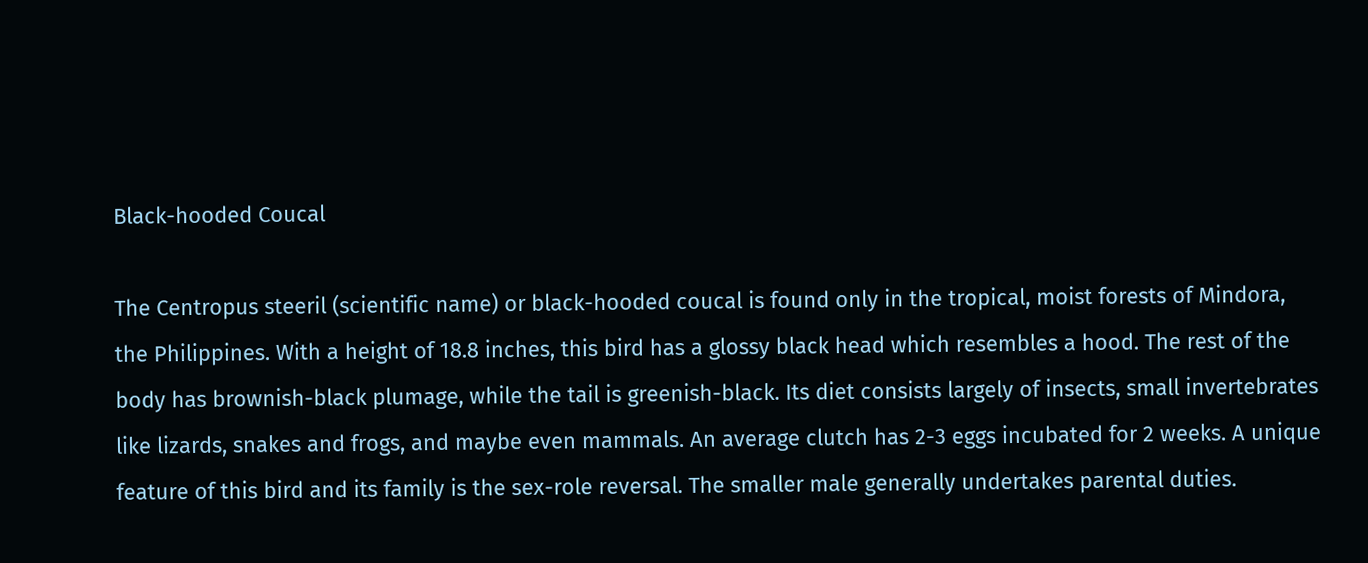Black-hooded Coucal

The Centropus steeril (scientific name) or black-hooded coucal is found only in the tropical, moist forests of Mindora, the Philippines. With a height of 18.8 inches, this bird has a glossy black head which resembles a hood. The rest of the body has brownish-black plumage, while the tail is greenish-black. Its diet consists largely of insects, small invertebrates like lizards, snakes and frogs, and maybe even mammals. An average clutch has 2-3 eggs incubated for 2 weeks. A unique feature of this bird and its family is the sex-role reversal. The smaller male generally undertakes parental duties.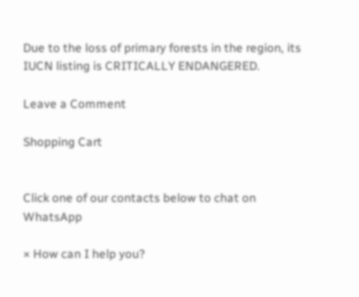Due to the loss of primary forests in the region, its IUCN listing is CRITICALLY ENDANGERED.

Leave a Comment

Shopping Cart


Click one of our contacts below to chat on WhatsApp

× How can I help you?